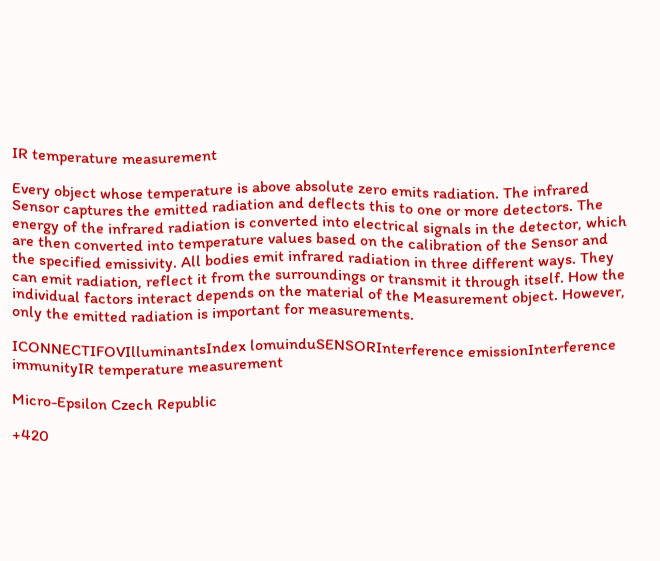IR temperature measurement

Every object whose temperature is above absolute zero emits radiation. The infrared Sensor captures the emitted radiation and deflects this to one or more detectors. The energy of the infrared radiation is converted into electrical signals in the detector, which are then converted into temperature values based on the calibration of the Sensor and the specified emissivity. All bodies emit infrared radiation in three different ways. They can emit radiation, reflect it from the surroundings or transmit it through itself. How the individual factors interact depends on the material of the Measurement object. However, only the emitted radiation is important for measurements.

ICONNECTIFOVIlluminantsIndex lomuinduSENSORInterference emissionInterference immunityIR temperature measurement

Micro-Epsilon Czech Republic

+420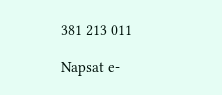381 213 011

Napsat e-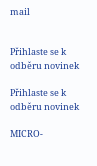mail


Přihlaste se k odběru novinek

Přihlaste se k odběru novinek

MICRO-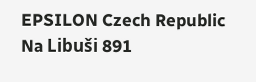EPSILON Czech Republic
Na Libuši 891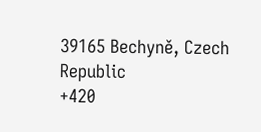39165 Bechyně, Czech Republic
+420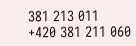381 213 011
+420 381 211 060